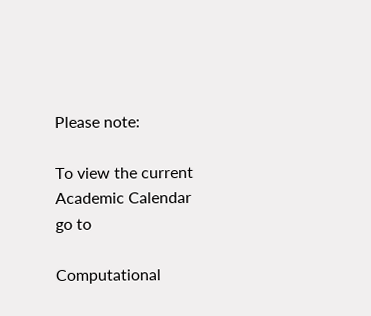Please note:

To view the current Academic Calendar go to

Computational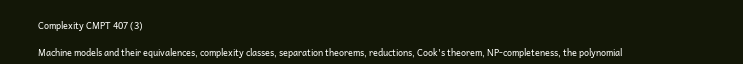Complexity CMPT 407 (3)

Machine models and their equivalences, complexity classes, separation theorems, reductions, Cook's theorem, NP-completeness, the polynomial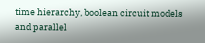time hierarchy, boolean circuit models and parallel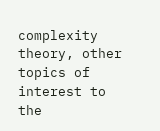complexity theory, other topics of interest to the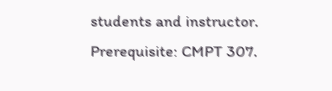students and instructor. Prerequisite: CMPT 307.